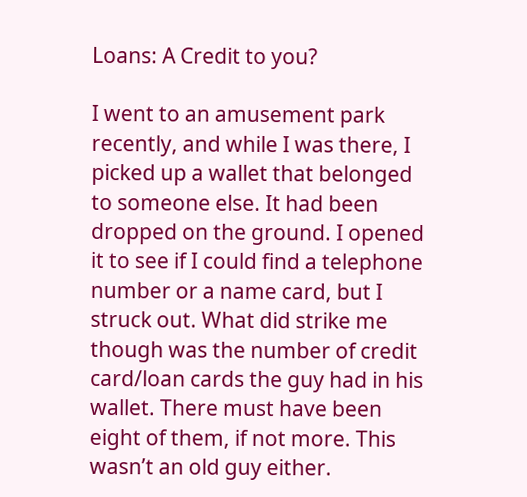Loans: A Credit to you?

I went to an amusement park recently, and while I was there, I picked up a wallet that belonged to someone else. It had been dropped on the ground. I opened it to see if I could find a telephone number or a name card, but I struck out. What did strike me though was the number of credit card/loan cards the guy had in his wallet. There must have been eight of them, if not more. This wasn’t an old guy either.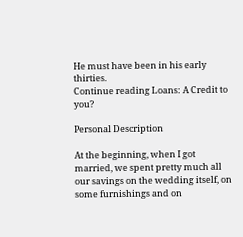He must have been in his early thirties.
Continue reading Loans: A Credit to you?

Personal Description

At the beginning, when I got married, we spent pretty much all our savings on the wedding itself, on some furnishings and on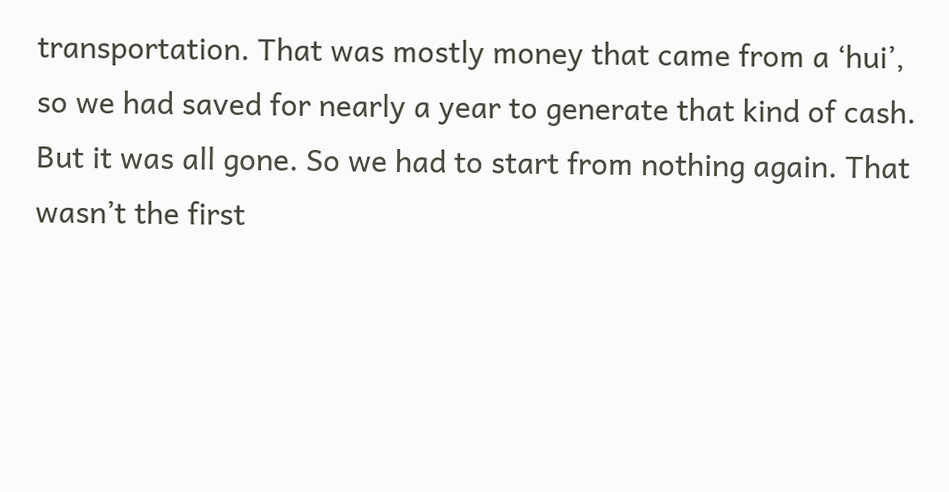transportation. That was mostly money that came from a ‘hui’, so we had saved for nearly a year to generate that kind of cash. But it was all gone. So we had to start from nothing again. That wasn’t the first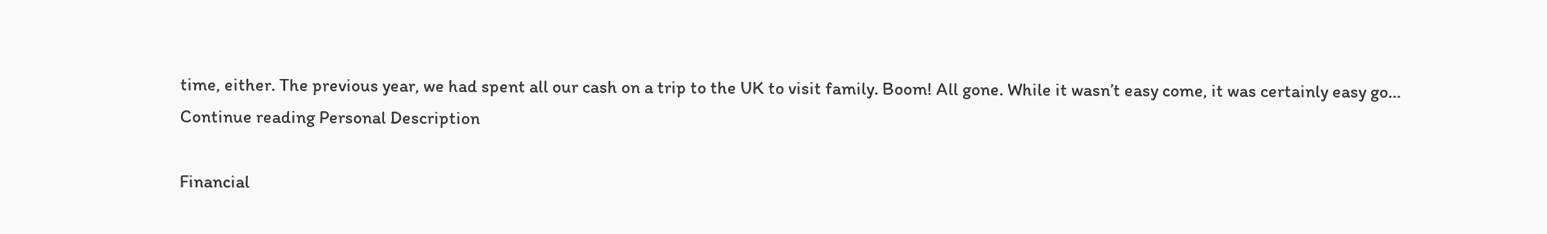time, either. The previous year, we had spent all our cash on a trip to the UK to visit family. Boom! All gone. While it wasn’t easy come, it was certainly easy go…
Continue reading Personal Description

Financial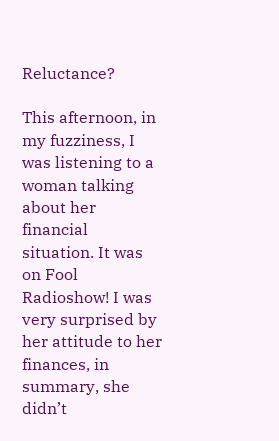Reluctance?

This afternoon, in my fuzziness, I was listening to a woman talking about her financial situation. It was on Fool Radioshow! I was very surprised by her attitude to her finances, in summary, she didn’t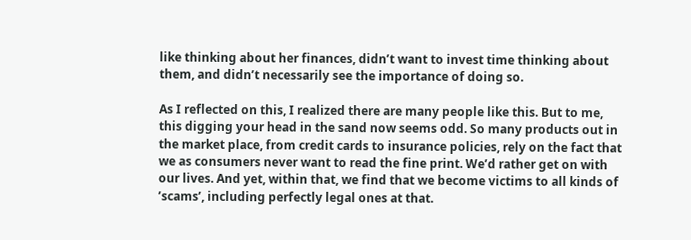like thinking about her finances, didn’t want to invest time thinking about them, and didn’t necessarily see the importance of doing so.

As I reflected on this, I realized there are many people like this. But to me, this digging your head in the sand now seems odd. So many products out in the market place, from credit cards to insurance policies, rely on the fact that we as consumers never want to read the fine print. We’d rather get on with our lives. And yet, within that, we find that we become victims to all kinds of ’scams’, including perfectly legal ones at that.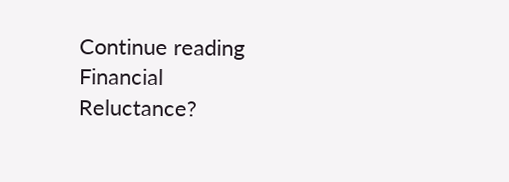Continue reading Financial Reluctance?